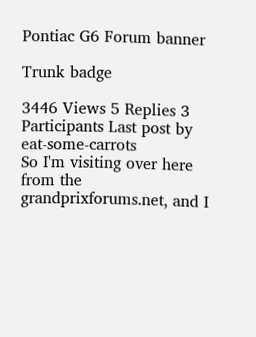Pontiac G6 Forum banner

Trunk badge

3446 Views 5 Replies 3 Participants Last post by  eat-some-carrots
So I'm visiting over here from the grandprixforums.net, and I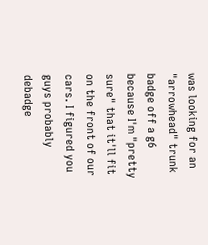was looking for an "arrowhead" trunk badge off a g6 because I'm "pretty sure" that it'll fit on the front of our cars. I figured you guys probably debadge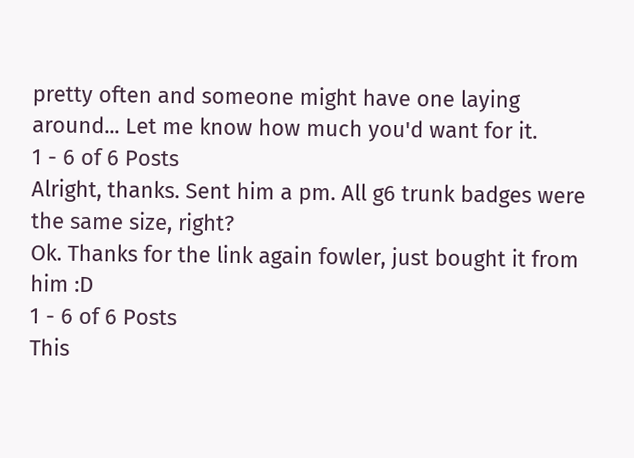pretty often and someone might have one laying around... Let me know how much you'd want for it.
1 - 6 of 6 Posts
Alright, thanks. Sent him a pm. All g6 trunk badges were the same size, right?
Ok. Thanks for the link again fowler, just bought it from him :D
1 - 6 of 6 Posts
This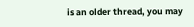is an older thread, you may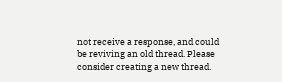not receive a response, and could be reviving an old thread. Please consider creating a new thread.